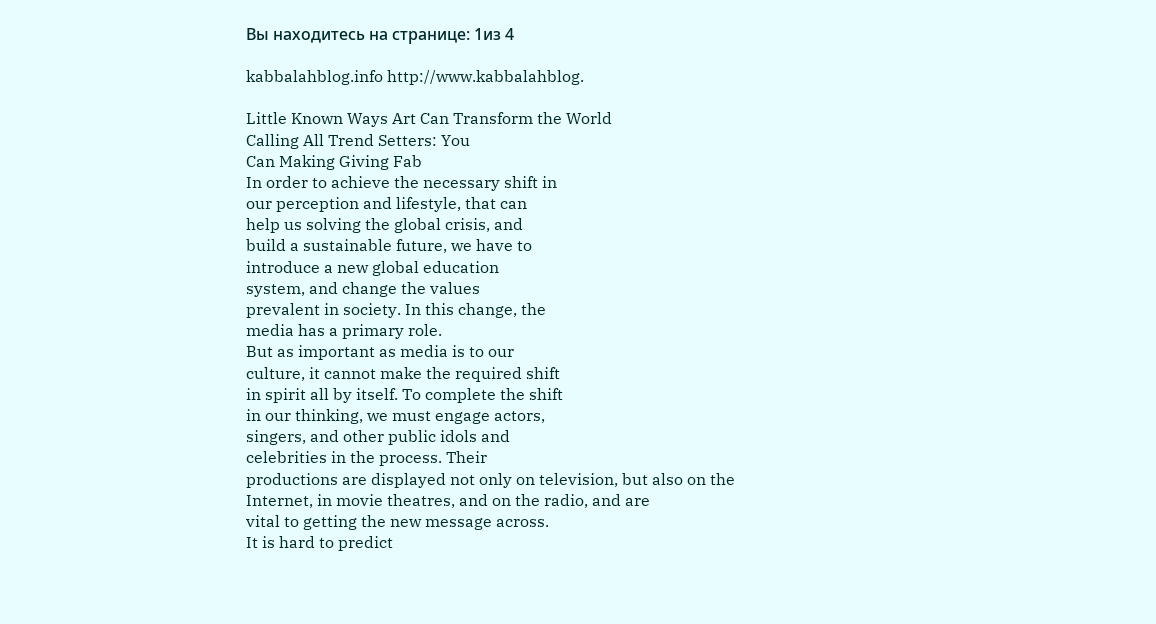Вы находитесь на странице: 1из 4

kabbalahblog.info http://www.kabbalahblog.

Little Known Ways Art Can Transform the World
Calling All Trend Setters: You
Can Making Giving Fab
In order to achieve the necessary shift in
our perception and lifestyle, that can
help us solving the global crisis, and
build a sustainable future, we have to
introduce a new global education
system, and change the values
prevalent in society. In this change, the
media has a primary role.
But as important as media is to our
culture, it cannot make the required shift
in spirit all by itself. To complete the shift
in our thinking, we must engage actors,
singers, and other public idols and
celebrities in the process. Their
productions are displayed not only on television, but also on the Internet, in movie theatres, and on the radio, and are
vital to getting the new message across.
It is hard to predict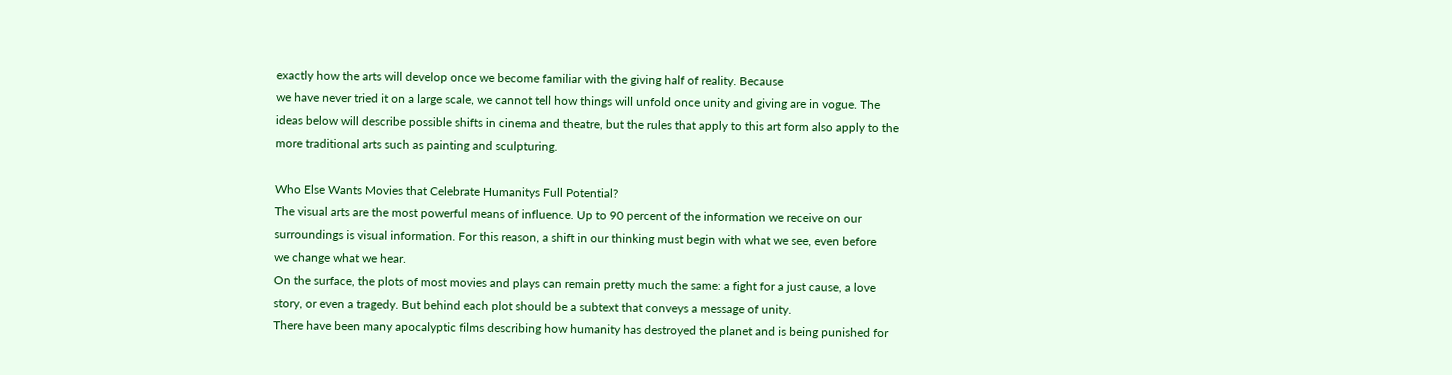exactly how the arts will develop once we become familiar with the giving half of reality. Because
we have never tried it on a large scale, we cannot tell how things will unfold once unity and giving are in vogue. The
ideas below will describe possible shifts in cinema and theatre, but the rules that apply to this art form also apply to the
more traditional arts such as painting and sculpturing.

Who Else Wants Movies that Celebrate Humanitys Full Potential?
The visual arts are the most powerful means of influence. Up to 90 percent of the information we receive on our
surroundings is visual information. For this reason, a shift in our thinking must begin with what we see, even before
we change what we hear.
On the surface, the plots of most movies and plays can remain pretty much the same: a fight for a just cause, a love
story, or even a tragedy. But behind each plot should be a subtext that conveys a message of unity.
There have been many apocalyptic films describing how humanity has destroyed the planet and is being punished for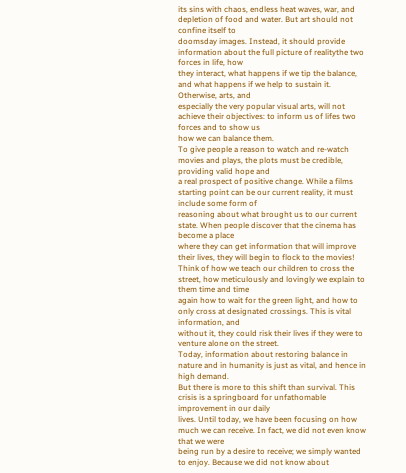its sins with chaos, endless heat waves, war, and depletion of food and water. But art should not confine itself to
doomsday images. Instead, it should provide information about the full picture of realitythe two forces in life, how
they interact, what happens if we tip the balance, and what happens if we help to sustain it. Otherwise, arts, and
especially the very popular visual arts, will not achieve their objectives: to inform us of lifes two forces and to show us
how we can balance them.
To give people a reason to watch and re-watch movies and plays, the plots must be credible, providing valid hope and
a real prospect of positive change. While a films starting point can be our current reality, it must include some form of
reasoning about what brought us to our current state. When people discover that the cinema has become a place
where they can get information that will improve their lives, they will begin to flock to the movies!
Think of how we teach our children to cross the street, how meticulously and lovingly we explain to them time and time
again how to wait for the green light, and how to only cross at designated crossings. This is vital information, and
without it, they could risk their lives if they were to venture alone on the street.
Today, information about restoring balance in nature and in humanity is just as vital, and hence in high demand.
But there is more to this shift than survival. This crisis is a springboard for unfathomable improvement in our daily
lives. Until today, we have been focusing on how much we can receive. In fact, we did not even know that we were
being run by a desire to receive; we simply wanted to enjoy. Because we did not know about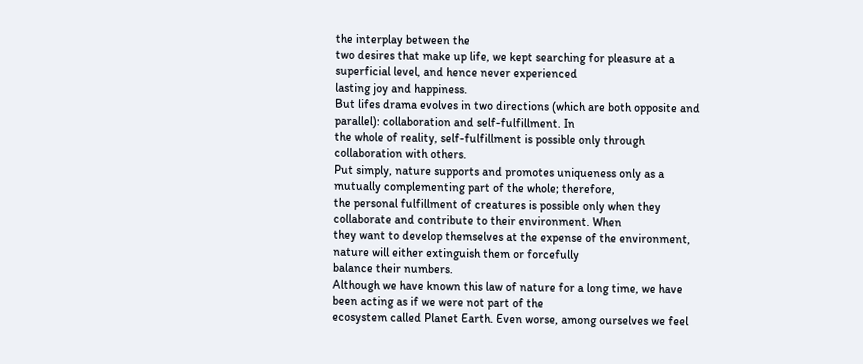the interplay between the
two desires that make up life, we kept searching for pleasure at a superficial level, and hence never experienced
lasting joy and happiness.
But lifes drama evolves in two directions (which are both opposite and parallel): collaboration and self-fulfillment. In
the whole of reality, self-fulfillment is possible only through collaboration with others.
Put simply, nature supports and promotes uniqueness only as a mutually complementing part of the whole; therefore,
the personal fulfillment of creatures is possible only when they collaborate and contribute to their environment. When
they want to develop themselves at the expense of the environment, nature will either extinguish them or forcefully
balance their numbers.
Although we have known this law of nature for a long time, we have been acting as if we were not part of the
ecosystem called Planet Earth. Even worse, among ourselves we feel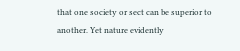that one society or sect can be superior to
another. Yet nature evidently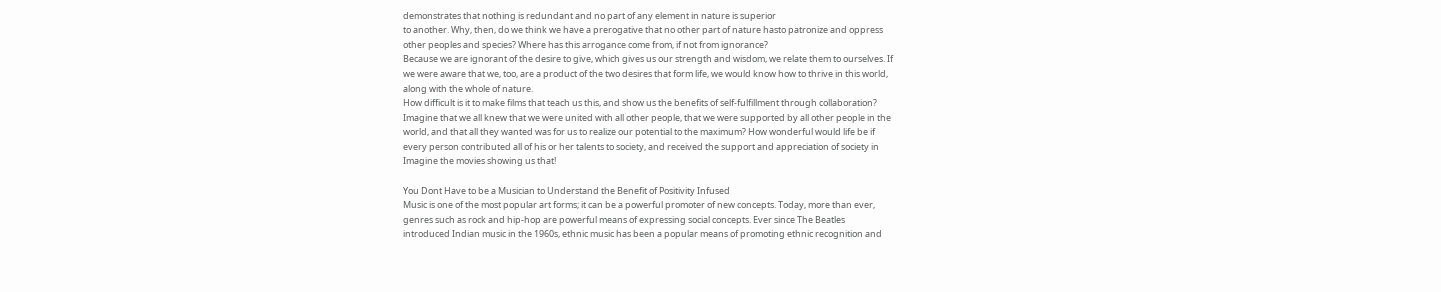demonstrates that nothing is redundant and no part of any element in nature is superior
to another. Why, then, do we think we have a prerogative that no other part of nature hasto patronize and oppress
other peoples and species? Where has this arrogance come from, if not from ignorance?
Because we are ignorant of the desire to give, which gives us our strength and wisdom, we relate them to ourselves. If
we were aware that we, too, are a product of the two desires that form life, we would know how to thrive in this world,
along with the whole of nature.
How difficult is it to make films that teach us this, and show us the benefits of self-fulfillment through collaboration?
Imagine that we all knew that we were united with all other people, that we were supported by all other people in the
world, and that all they wanted was for us to realize our potential to the maximum? How wonderful would life be if
every person contributed all of his or her talents to society, and received the support and appreciation of society in
Imagine the movies showing us that!

You Dont Have to be a Musician to Understand the Benefit of Positivity Infused
Music is one of the most popular art forms; it can be a powerful promoter of new concepts. Today, more than ever,
genres such as rock and hip-hop are powerful means of expressing social concepts. Ever since The Beatles
introduced Indian music in the 1960s, ethnic music has been a popular means of promoting ethnic recognition and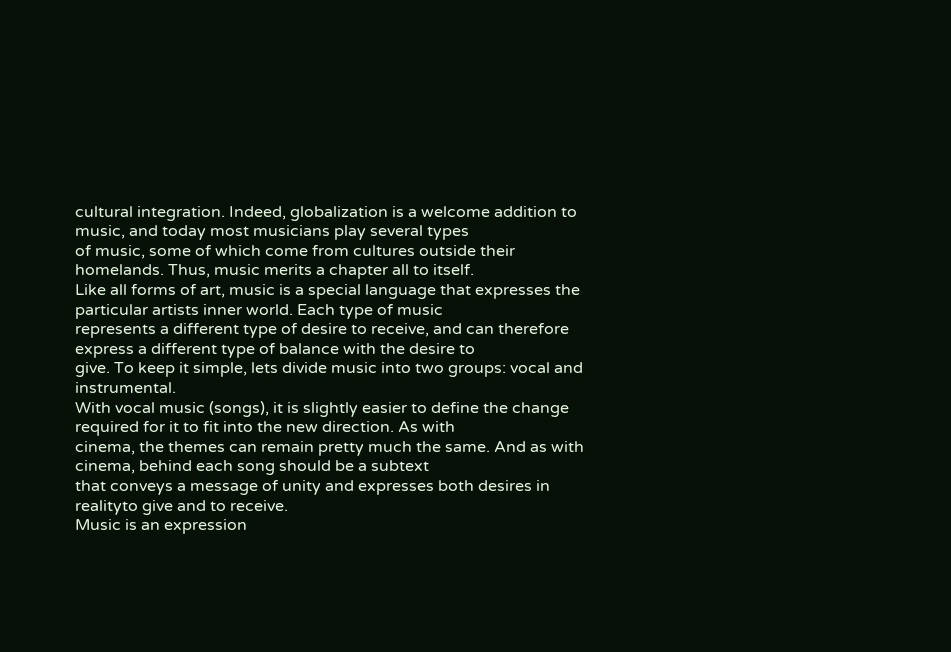cultural integration. Indeed, globalization is a welcome addition to music, and today most musicians play several types
of music, some of which come from cultures outside their homelands. Thus, music merits a chapter all to itself.
Like all forms of art, music is a special language that expresses the particular artists inner world. Each type of music
represents a different type of desire to receive, and can therefore express a different type of balance with the desire to
give. To keep it simple, lets divide music into two groups: vocal and instrumental.
With vocal music (songs), it is slightly easier to define the change required for it to fit into the new direction. As with
cinema, the themes can remain pretty much the same. And as with cinema, behind each song should be a subtext
that conveys a message of unity and expresses both desires in realityto give and to receive.
Music is an expression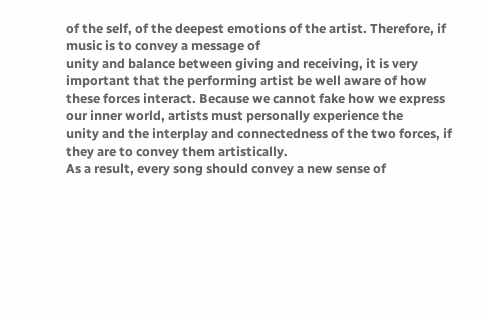of the self, of the deepest emotions of the artist. Therefore, if music is to convey a message of
unity and balance between giving and receiving, it is very important that the performing artist be well aware of how
these forces interact. Because we cannot fake how we express our inner world, artists must personally experience the
unity and the interplay and connectedness of the two forces, if they are to convey them artistically.
As a result, every song should convey a new sense of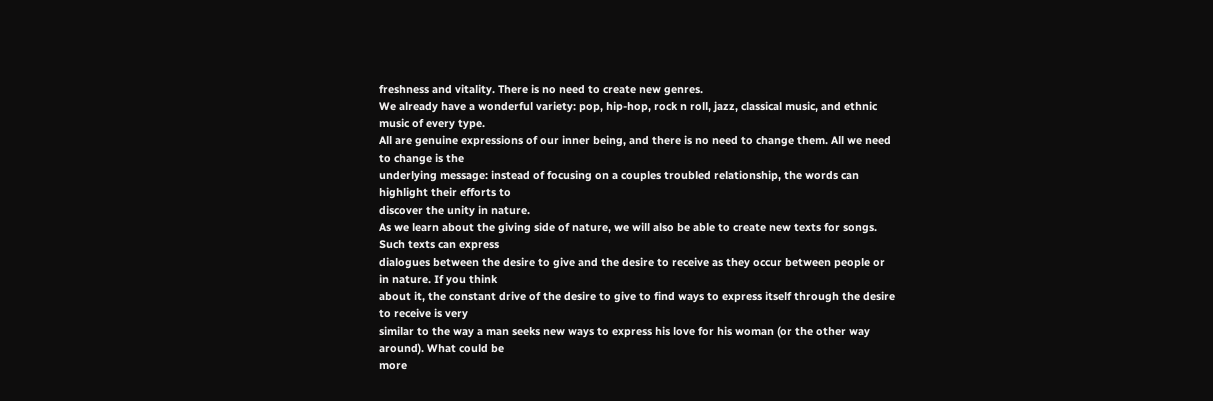freshness and vitality. There is no need to create new genres.
We already have a wonderful variety: pop, hip-hop, rock n roll, jazz, classical music, and ethnic music of every type.
All are genuine expressions of our inner being, and there is no need to change them. All we need to change is the
underlying message: instead of focusing on a couples troubled relationship, the words can highlight their efforts to
discover the unity in nature.
As we learn about the giving side of nature, we will also be able to create new texts for songs. Such texts can express
dialogues between the desire to give and the desire to receive as they occur between people or in nature. If you think
about it, the constant drive of the desire to give to find ways to express itself through the desire to receive is very
similar to the way a man seeks new ways to express his love for his woman (or the other way around). What could be
more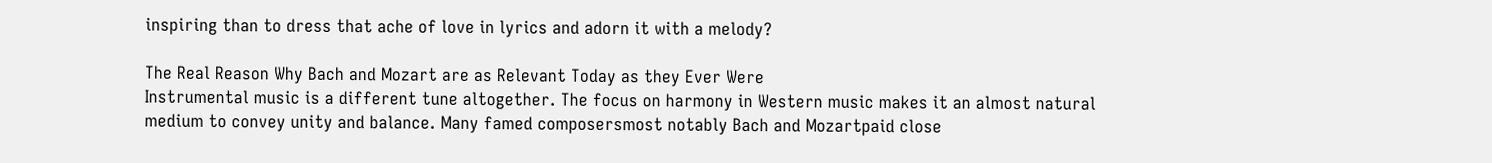inspiring than to dress that ache of love in lyrics and adorn it with a melody?

The Real Reason Why Bach and Mozart are as Relevant Today as they Ever Were
Instrumental music is a different tune altogether. The focus on harmony in Western music makes it an almost natural
medium to convey unity and balance. Many famed composersmost notably Bach and Mozartpaid close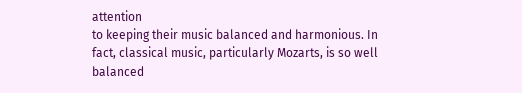attention
to keeping their music balanced and harmonious. In fact, classical music, particularly Mozarts, is so well balanced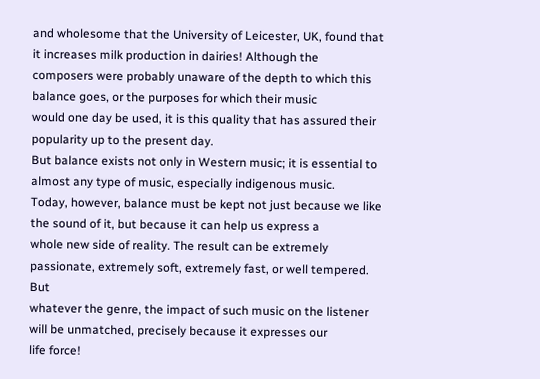and wholesome that the University of Leicester, UK, found that it increases milk production in dairies! Although the
composers were probably unaware of the depth to which this balance goes, or the purposes for which their music
would one day be used, it is this quality that has assured their popularity up to the present day.
But balance exists not only in Western music; it is essential to almost any type of music, especially indigenous music.
Today, however, balance must be kept not just because we like the sound of it, but because it can help us express a
whole new side of reality. The result can be extremely passionate, extremely soft, extremely fast, or well tempered. But
whatever the genre, the impact of such music on the listener will be unmatched, precisely because it expresses our
life force!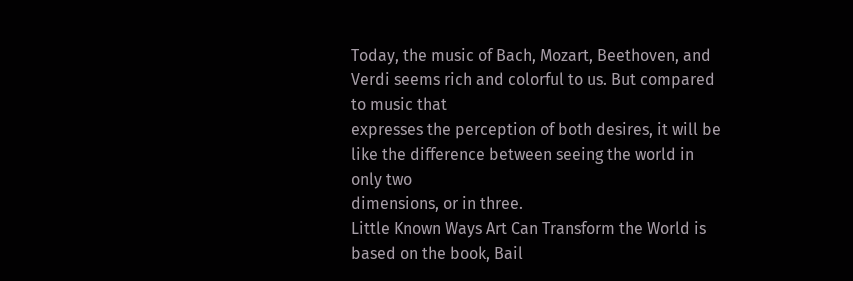Today, the music of Bach, Mozart, Beethoven, and Verdi seems rich and colorful to us. But compared to music that
expresses the perception of both desires, it will be like the difference between seeing the world in only two
dimensions, or in three.
Little Known Ways Art Can Transform the World is based on the book, Bail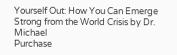Yourself Out: How You Can Emerge Strong from the World Crisis by Dr. Michael
Purchase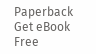Paperback
Get eBook Free